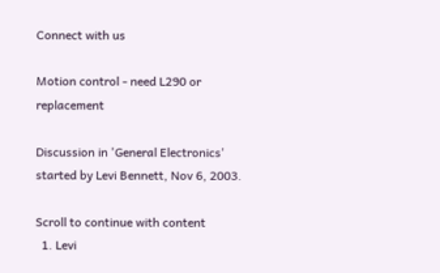Connect with us

Motion control - need L290 or replacement

Discussion in 'General Electronics' started by Levi Bennett, Nov 6, 2003.

Scroll to continue with content
  1. Levi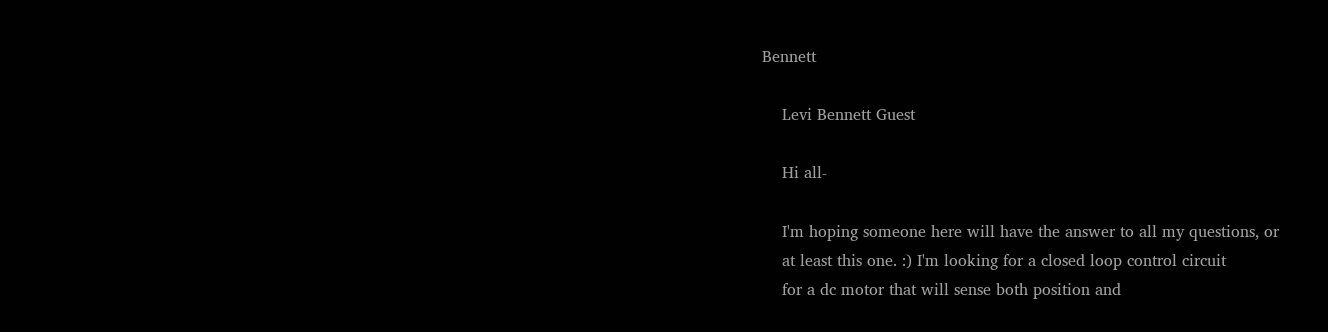Bennett

    Levi Bennett Guest

    Hi all-

    I'm hoping someone here will have the answer to all my questions, or
    at least this one. :) I'm looking for a closed loop control circuit
    for a dc motor that will sense both position and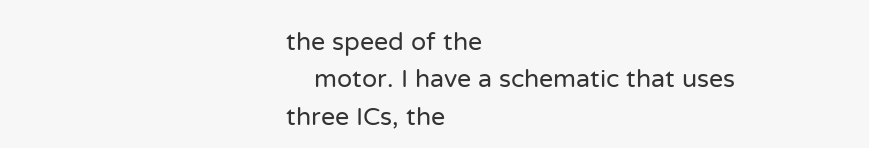the speed of the
    motor. I have a schematic that uses three ICs, the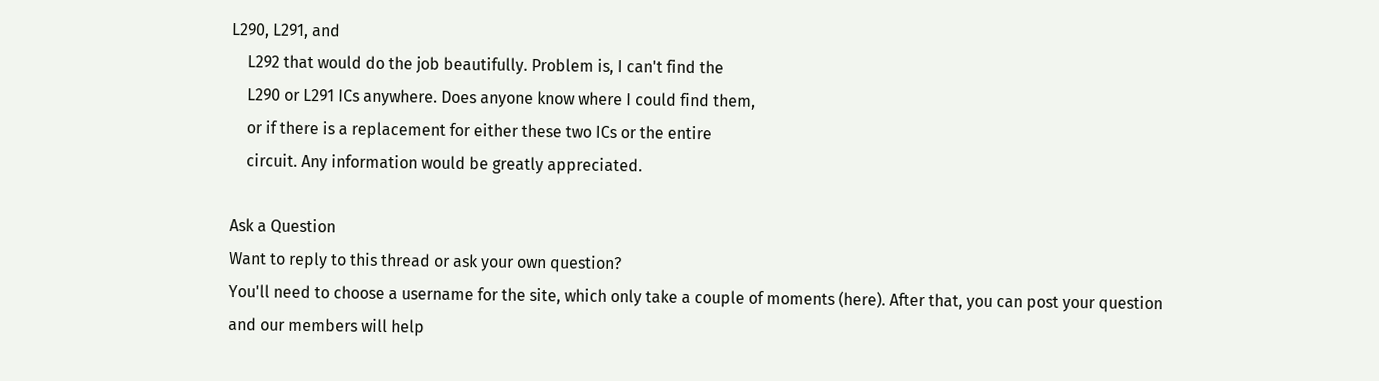L290, L291, and
    L292 that would do the job beautifully. Problem is, I can't find the
    L290 or L291 ICs anywhere. Does anyone know where I could find them,
    or if there is a replacement for either these two ICs or the entire
    circuit. Any information would be greatly appreciated.

Ask a Question
Want to reply to this thread or ask your own question?
You'll need to choose a username for the site, which only take a couple of moments (here). After that, you can post your question and our members will help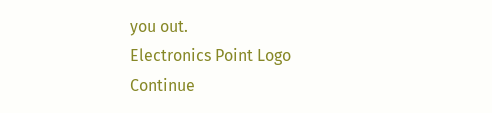you out.
Electronics Point Logo
Continue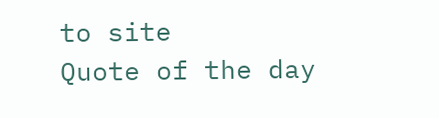to site
Quote of the day